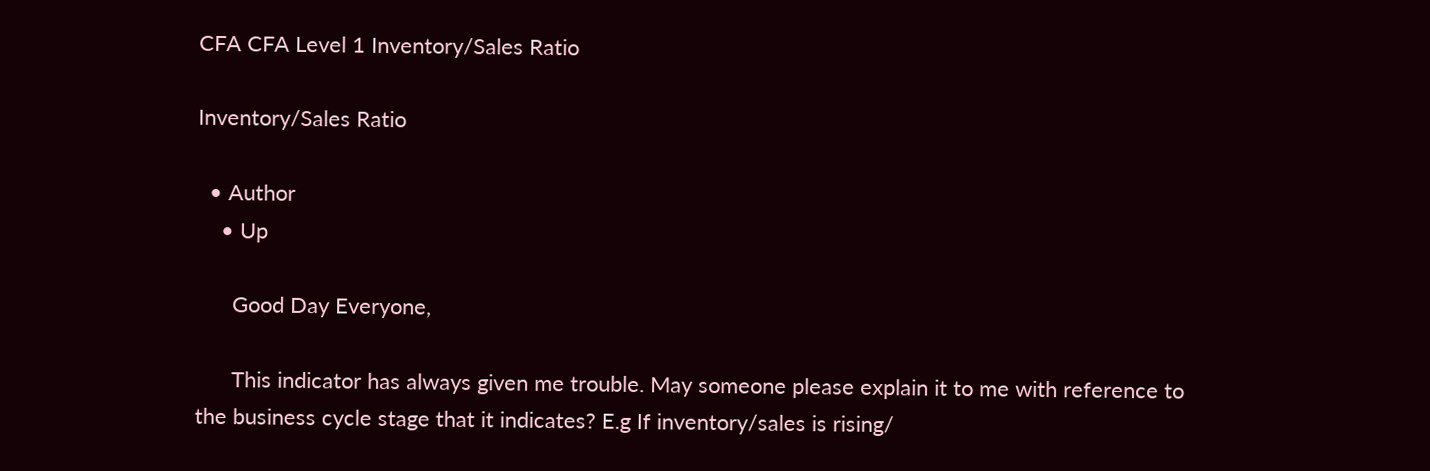CFA CFA Level 1 Inventory/Sales Ratio

Inventory/Sales Ratio

  • Author
    • Up

      Good Day Everyone,

      This indicator has always given me trouble. May someone please explain it to me with reference to the business cycle stage that it indicates? E.g If inventory/sales is rising/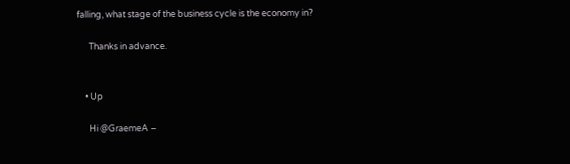falling, what stage of the business cycle is the economy in?

      Thanks in advance.


    • Up

      Hi @GraemeA –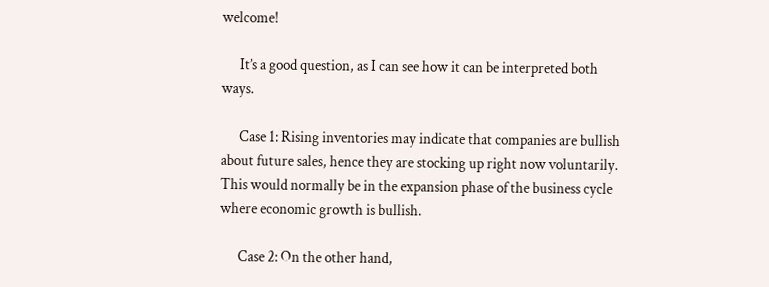welcome!

      It’s a good question, as I can see how it can be interpreted both ways.

      Case 1: Rising inventories may indicate that companies are bullish about future sales, hence they are stocking up right now voluntarily. This would normally be in the expansion phase of the business cycle where economic growth is bullish.

      Case 2: On the other hand,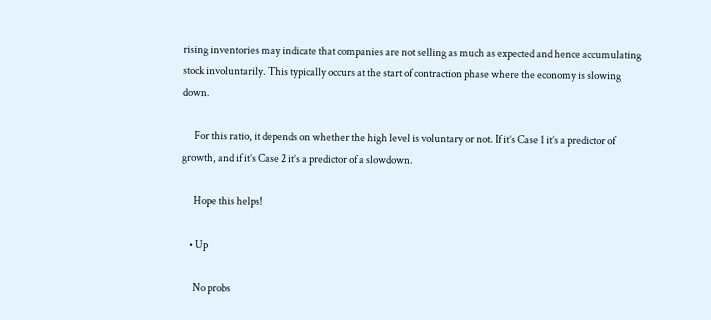rising inventories may indicate that companies are not selling as much as expected and hence accumulating stock involuntarily. This typically occurs at the start of contraction phase where the economy is slowing down.

      For this ratio, it depends on whether the high level is voluntary or not. If it’s Case 1 it’s a predictor of growth, and if it’s Case 2 it’s a predictor of a slowdown.

      Hope this helps!

    • Up

      No probs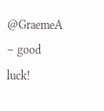@GraemeA – good luck!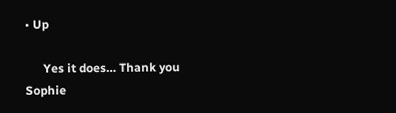• Up

      Yes it does… Thank you Sophie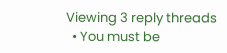Viewing 3 reply threads
  • You must be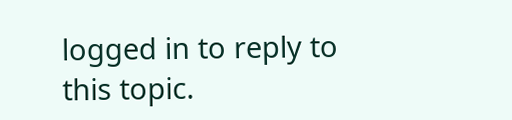logged in to reply to this topic.